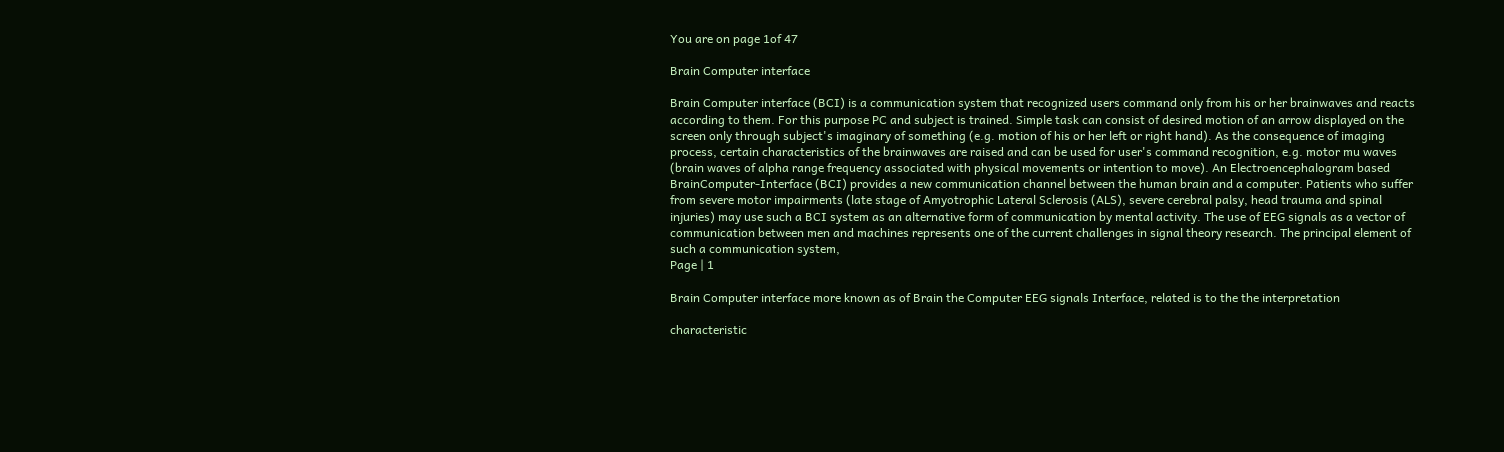You are on page 1of 47

Brain Computer interface

Brain Computer interface (BCI) is a communication system that recognized users command only from his or her brainwaves and reacts according to them. For this purpose PC and subject is trained. Simple task can consist of desired motion of an arrow displayed on the screen only through subject's imaginary of something (e.g. motion of his or her left or right hand). As the consequence of imaging process, certain characteristics of the brainwaves are raised and can be used for user's command recognition, e.g. motor mu waves (brain waves of alpha range frequency associated with physical movements or intention to move). An Electroencephalogram based BrainComputer-Interface (BCI) provides a new communication channel between the human brain and a computer. Patients who suffer from severe motor impairments (late stage of Amyotrophic Lateral Sclerosis (ALS), severe cerebral palsy, head trauma and spinal injuries) may use such a BCI system as an alternative form of communication by mental activity. The use of EEG signals as a vector of communication between men and machines represents one of the current challenges in signal theory research. The principal element of such a communication system,
Page | 1

Brain Computer interface more known as of Brain the Computer EEG signals Interface, related is to the the interpretation

characteristic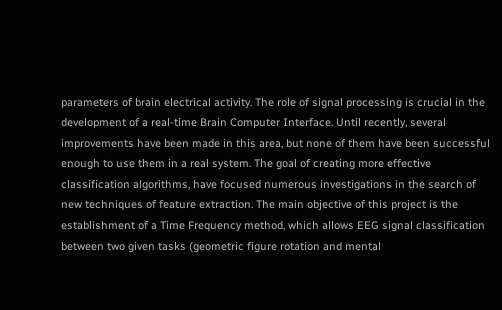parameters of brain electrical activity. The role of signal processing is crucial in the development of a real-time Brain Computer Interface. Until recently, several improvements have been made in this area, but none of them have been successful enough to use them in a real system. The goal of creating more effective classification algorithms, have focused numerous investigations in the search of new techniques of feature extraction. The main objective of this project is the establishment of a Time Frequency method, which allows EEG signal classification between two given tasks (geometric figure rotation and mental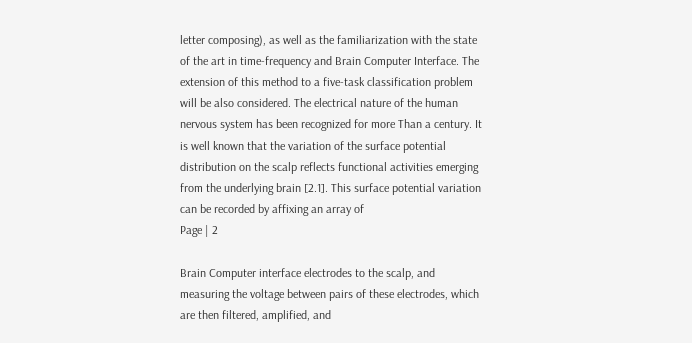letter composing), as well as the familiarization with the state of the art in time-frequency and Brain Computer Interface. The extension of this method to a five-task classification problem will be also considered. The electrical nature of the human nervous system has been recognized for more Than a century. It is well known that the variation of the surface potential distribution on the scalp reflects functional activities emerging from the underlying brain [2.1]. This surface potential variation can be recorded by affixing an array of
Page | 2

Brain Computer interface electrodes to the scalp, and measuring the voltage between pairs of these electrodes, which are then filtered, amplified, and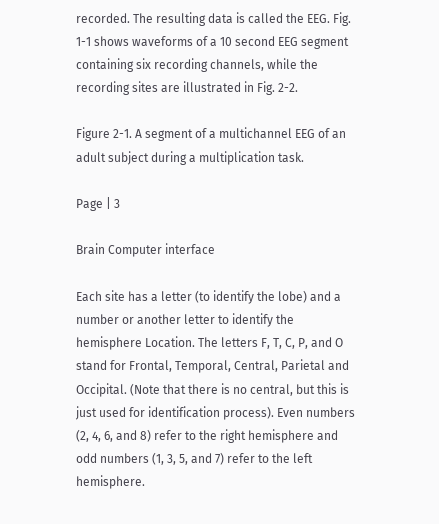recorded. The resulting data is called the EEG. Fig. 1-1 shows waveforms of a 10 second EEG segment containing six recording channels, while the recording sites are illustrated in Fig. 2-2.

Figure 2-1. A segment of a multichannel EEG of an adult subject during a multiplication task.

Page | 3

Brain Computer interface

Each site has a letter (to identify the lobe) and a number or another letter to identify the hemisphere Location. The letters F, T, C, P, and O stand for Frontal, Temporal, Central, Parietal and Occipital. (Note that there is no central, but this is just used for identification process). Even numbers (2, 4, 6, and 8) refer to the right hemisphere and odd numbers (1, 3, 5, and 7) refer to the left hemisphere.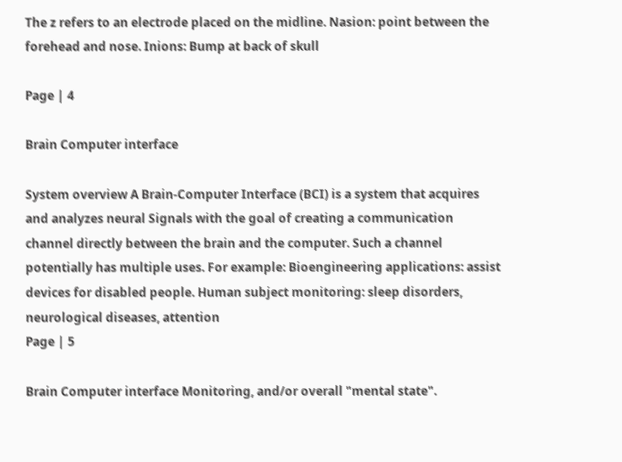The z refers to an electrode placed on the midline. Nasion: point between the forehead and nose. Inions: Bump at back of skull

Page | 4

Brain Computer interface

System overview A Brain-Computer Interface (BCI) is a system that acquires and analyzes neural Signals with the goal of creating a communication channel directly between the brain and the computer. Such a channel potentially has multiple uses. For example: Bioengineering applications: assist devices for disabled people. Human subject monitoring: sleep disorders, neurological diseases, attention
Page | 5

Brain Computer interface Monitoring, and/or overall "mental state".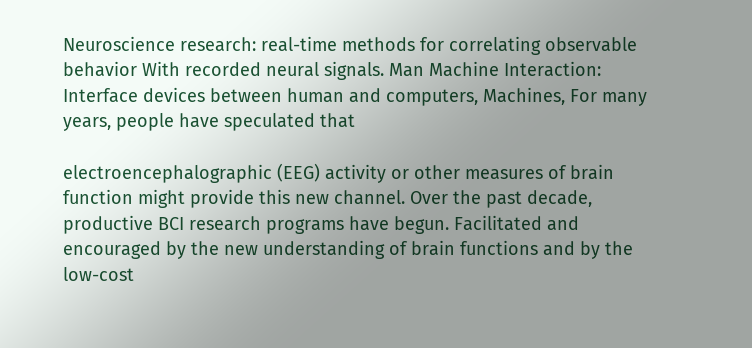Neuroscience research: real-time methods for correlating observable behavior With recorded neural signals. Man Machine Interaction: Interface devices between human and computers, Machines, For many years, people have speculated that

electroencephalographic (EEG) activity or other measures of brain function might provide this new channel. Over the past decade, productive BCI research programs have begun. Facilitated and encouraged by the new understanding of brain functions and by the low-cost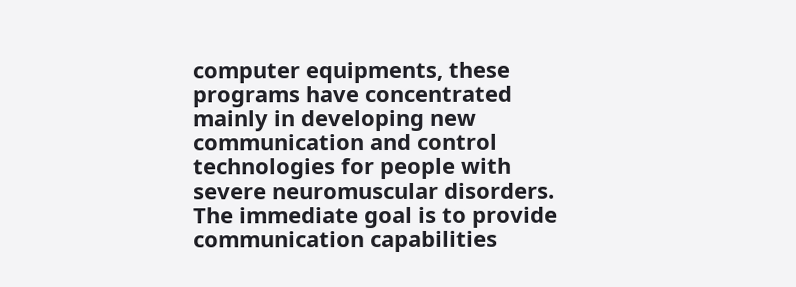computer equipments, these programs have concentrated mainly in developing new communication and control technologies for people with severe neuromuscular disorders. The immediate goal is to provide communication capabilities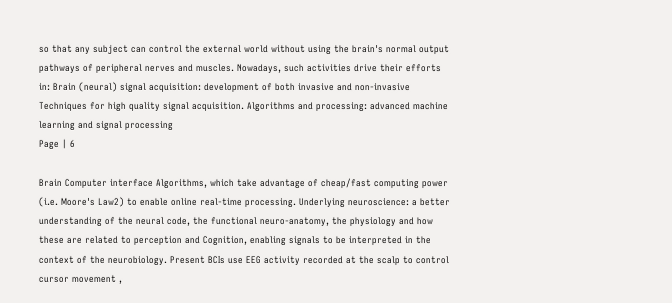so that any subject can control the external world without using the brain's normal output pathways of peripheral nerves and muscles. Nowadays, such activities drive their efforts in: Brain (neural) signal acquisition: development of both invasive and non-invasive Techniques for high quality signal acquisition. Algorithms and processing: advanced machine learning and signal processing
Page | 6

Brain Computer interface Algorithms, which take advantage of cheap/fast computing power (i.e. Moore's Law2) to enable online real-time processing. Underlying neuroscience: a better understanding of the neural code, the functional neuro-anatomy, the physiology and how these are related to perception and Cognition, enabling signals to be interpreted in the context of the neurobiology. Present BCIs use EEG activity recorded at the scalp to control cursor movement ,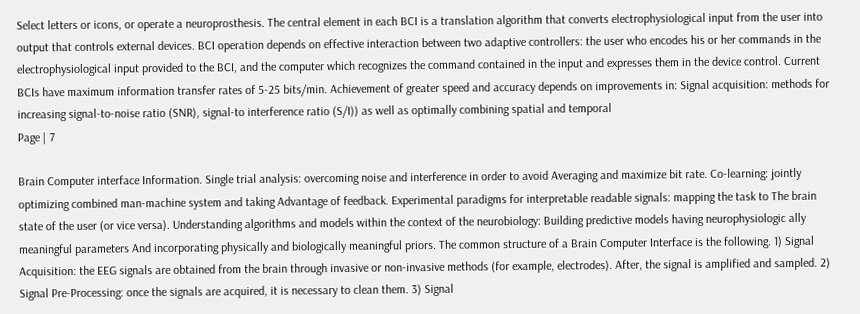Select letters or icons, or operate a neuroprosthesis. The central element in each BCI is a translation algorithm that converts electrophysiological input from the user into output that controls external devices. BCI operation depends on effective interaction between two adaptive controllers: the user who encodes his or her commands in the electrophysiological input provided to the BCI, and the computer which recognizes the command contained in the input and expresses them in the device control. Current BCIs have maximum information transfer rates of 5-25 bits/min. Achievement of greater speed and accuracy depends on improvements in: Signal acquisition: methods for increasing signal-to-noise ratio (SNR), signal-to interference ratio (S/I)) as well as optimally combining spatial and temporal
Page | 7

Brain Computer interface Information. Single trial analysis: overcoming noise and interference in order to avoid Averaging and maximize bit rate. Co-learning: jointly optimizing combined man-machine system and taking Advantage of feedback. Experimental paradigms for interpretable readable signals: mapping the task to The brain state of the user (or vice versa). Understanding algorithms and models within the context of the neurobiology: Building predictive models having neurophysiologic ally meaningful parameters And incorporating physically and biologically meaningful priors. The common structure of a Brain Computer Interface is the following. 1) Signal Acquisition: the EEG signals are obtained from the brain through invasive or non-invasive methods (for example, electrodes). After, the signal is amplified and sampled. 2) Signal Pre-Processing: once the signals are acquired, it is necessary to clean them. 3) Signal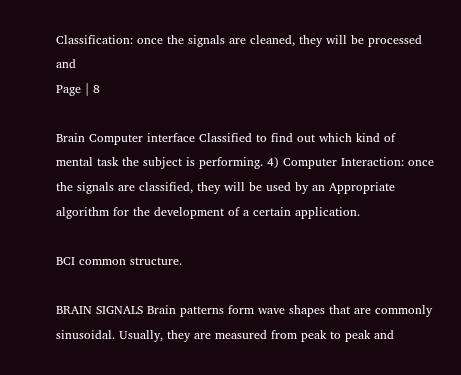Classification: once the signals are cleaned, they will be processed and
Page | 8

Brain Computer interface Classified to find out which kind of mental task the subject is performing. 4) Computer Interaction: once the signals are classified, they will be used by an Appropriate algorithm for the development of a certain application.

BCI common structure.

BRAIN SIGNALS Brain patterns form wave shapes that are commonly sinusoidal. Usually, they are measured from peak to peak and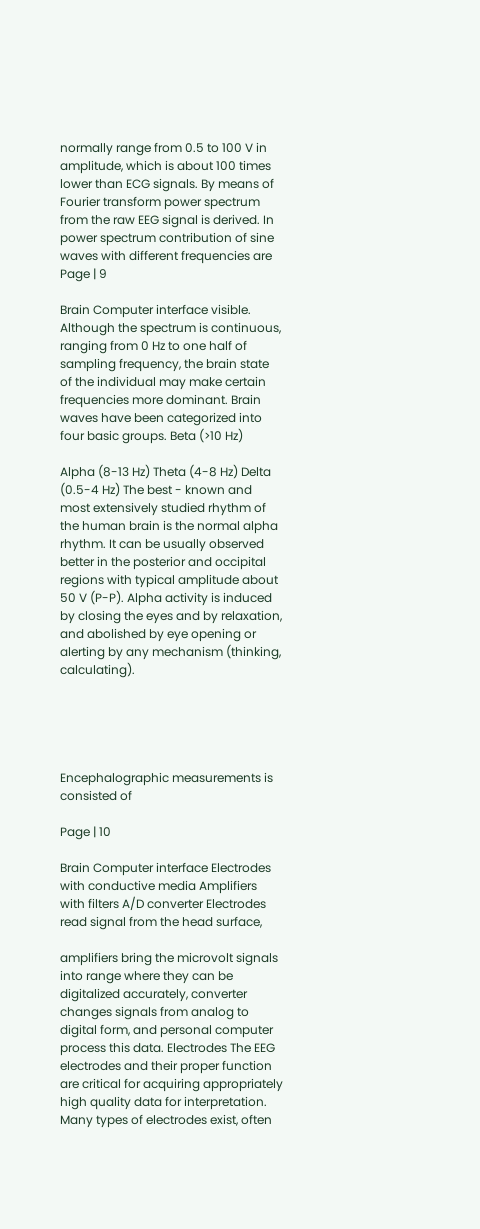normally range from 0.5 to 100 V in amplitude, which is about 100 times lower than ECG signals. By means of Fourier transform power spectrum from the raw EEG signal is derived. In power spectrum contribution of sine waves with different frequencies are
Page | 9

Brain Computer interface visible. Although the spectrum is continuous, ranging from 0 Hz to one half of sampling frequency, the brain state of the individual may make certain frequencies more dominant. Brain waves have been categorized into four basic groups. Beta (>10 Hz)

Alpha (8-13 Hz) Theta (4-8 Hz) Delta (0.5-4 Hz) The best - known and most extensively studied rhythm of the human brain is the normal alpha rhythm. It can be usually observed better in the posterior and occipital regions with typical amplitude about 50 V (P-P). Alpha activity is induced by closing the eyes and by relaxation, and abolished by eye opening or alerting by any mechanism (thinking, calculating).





Encephalographic measurements is consisted of

Page | 10

Brain Computer interface Electrodes with conductive media Amplifiers with filters A/D converter Electrodes read signal from the head surface,

amplifiers bring the microvolt signals into range where they can be digitalized accurately, converter changes signals from analog to digital form, and personal computer process this data. Electrodes The EEG electrodes and their proper function are critical for acquiring appropriately high quality data for interpretation. Many types of electrodes exist, often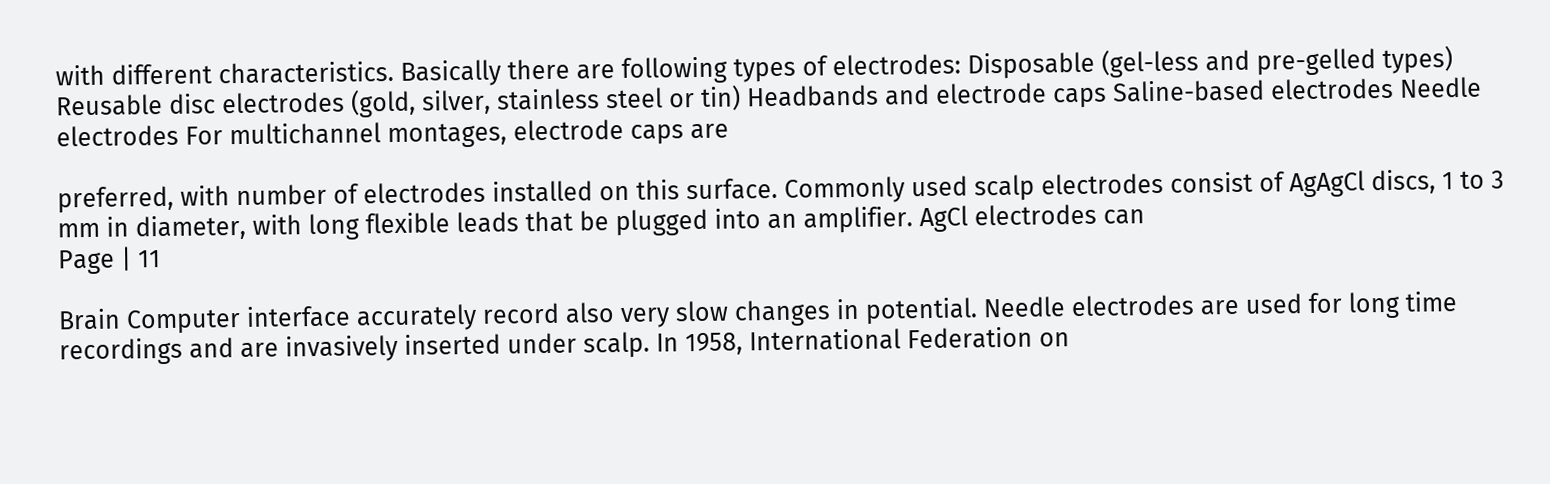with different characteristics. Basically there are following types of electrodes: Disposable (gel-less and pre-gelled types) Reusable disc electrodes (gold, silver, stainless steel or tin) Headbands and electrode caps Saline-based electrodes Needle electrodes For multichannel montages, electrode caps are

preferred, with number of electrodes installed on this surface. Commonly used scalp electrodes consist of AgAgCl discs, 1 to 3 mm in diameter, with long flexible leads that be plugged into an amplifier. AgCl electrodes can
Page | 11

Brain Computer interface accurately record also very slow changes in potential. Needle electrodes are used for long time recordings and are invasively inserted under scalp. In 1958, International Federation on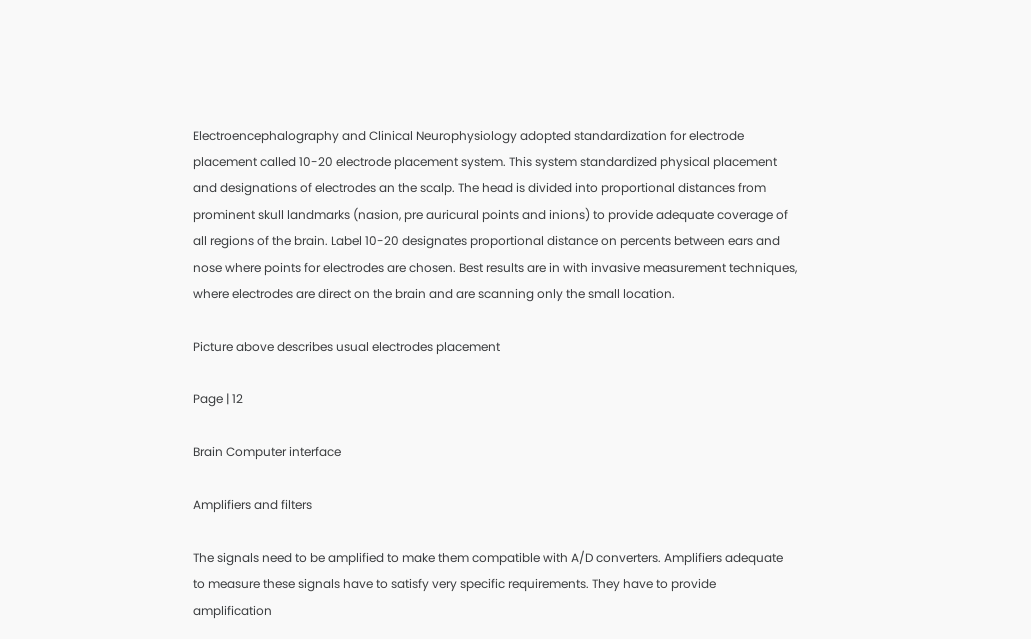Electroencephalography and Clinical Neurophysiology adopted standardization for electrode placement called 10-20 electrode placement system. This system standardized physical placement and designations of electrodes an the scalp. The head is divided into proportional distances from prominent skull landmarks (nasion, pre auricural points and inions) to provide adequate coverage of all regions of the brain. Label 10-20 designates proportional distance on percents between ears and nose where points for electrodes are chosen. Best results are in with invasive measurement techniques, where electrodes are direct on the brain and are scanning only the small location.

Picture above describes usual electrodes placement

Page | 12

Brain Computer interface

Amplifiers and filters

The signals need to be amplified to make them compatible with A/D converters. Amplifiers adequate to measure these signals have to satisfy very specific requirements. They have to provide amplification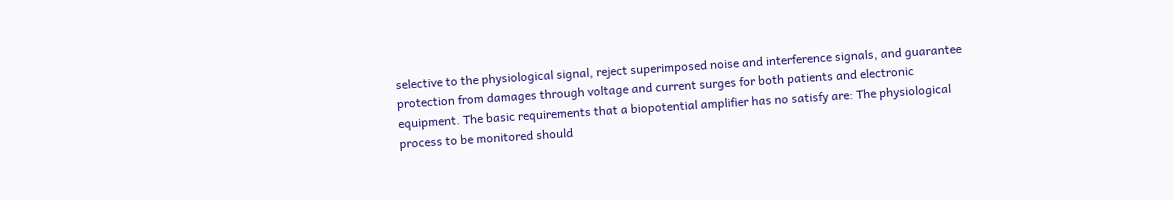selective to the physiological signal, reject superimposed noise and interference signals, and guarantee protection from damages through voltage and current surges for both patients and electronic equipment. The basic requirements that a biopotential amplifier has no satisfy are: The physiological process to be monitored should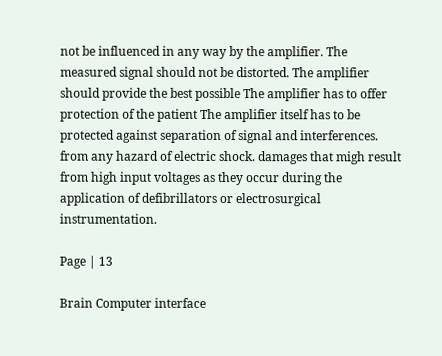not be influenced in any way by the amplifier. The measured signal should not be distorted. The amplifier should provide the best possible The amplifier has to offer protection of the patient The amplifier itself has to be protected against separation of signal and interferences. from any hazard of electric shock. damages that migh result from high input voltages as they occur during the application of defibrillators or electrosurgical instrumentation.

Page | 13

Brain Computer interface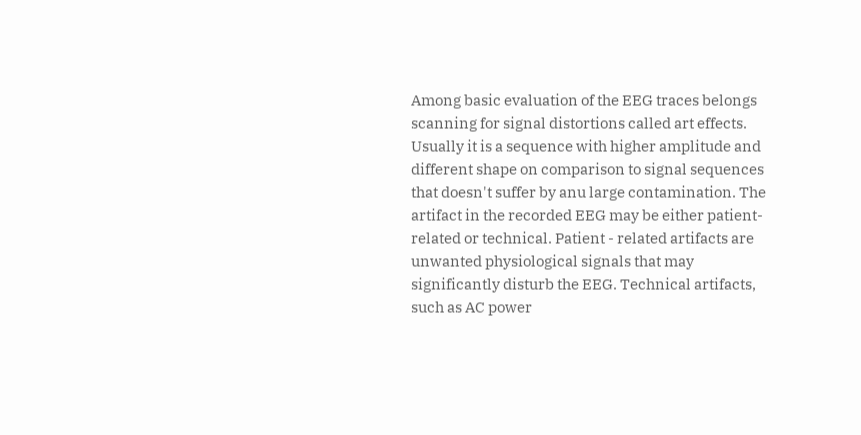Among basic evaluation of the EEG traces belongs scanning for signal distortions called art effects. Usually it is a sequence with higher amplitude and different shape on comparison to signal sequences that doesn't suffer by anu large contamination. The artifact in the recorded EEG may be either patient- related or technical. Patient - related artifacts are unwanted physiological signals that may significantly disturb the EEG. Technical artifacts, such as AC power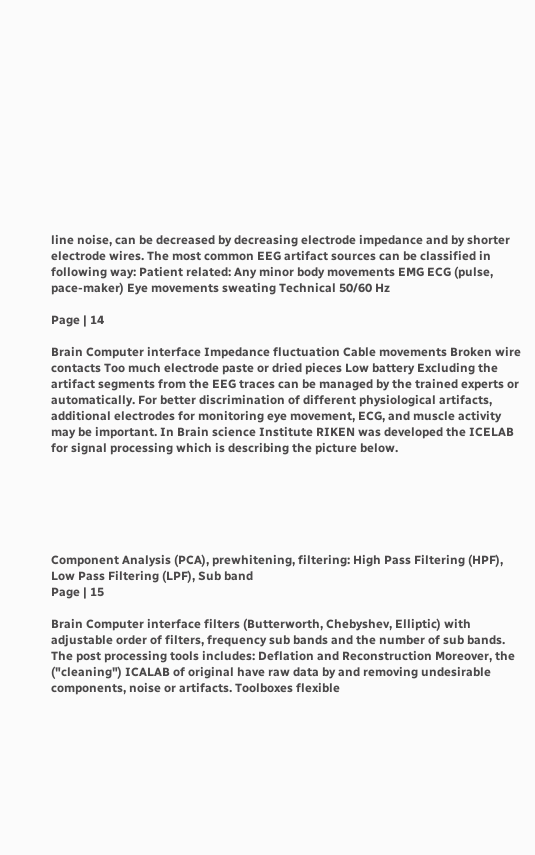line noise, can be decreased by decreasing electrode impedance and by shorter electrode wires. The most common EEG artifact sources can be classified in following way: Patient related: Any minor body movements EMG ECG (pulse, pace-maker) Eye movements sweating Technical 50/60 Hz

Page | 14

Brain Computer interface Impedance fluctuation Cable movements Broken wire contacts Too much electrode paste or dried pieces Low battery Excluding the artifact segments from the EEG traces can be managed by the trained experts or automatically. For better discrimination of different physiological artifacts, additional electrodes for monitoring eye movement, ECG, and muscle activity may be important. In Brain science Institute RIKEN was developed the ICELAB for signal processing which is describing the picture below.






Component Analysis (PCA), prewhitening, filtering: High Pass Filtering (HPF), Low Pass Filtering (LPF), Sub band
Page | 15

Brain Computer interface filters (Butterworth, Chebyshev, Elliptic) with adjustable order of filters, frequency sub bands and the number of sub bands. The post processing tools includes: Deflation and Reconstruction Moreover, the ("cleaning") ICALAB of original have raw data by and removing undesirable components, noise or artifacts. Toolboxes flexible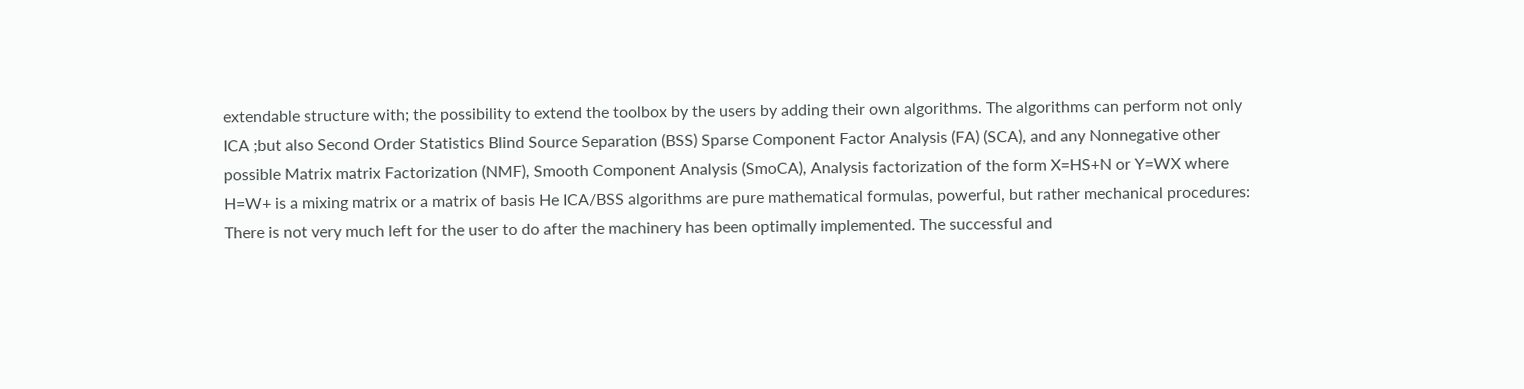extendable structure with; the possibility to extend the toolbox by the users by adding their own algorithms. The algorithms can perform not only ICA ;but also Second Order Statistics Blind Source Separation (BSS) Sparse Component Factor Analysis (FA) (SCA), and any Nonnegative other possible Matrix matrix Factorization (NMF), Smooth Component Analysis (SmoCA), Analysis factorization of the form X=HS+N or Y=WX where H=W+ is a mixing matrix or a matrix of basis He ICA/BSS algorithms are pure mathematical formulas, powerful, but rather mechanical procedures: There is not very much left for the user to do after the machinery has been optimally implemented. The successful and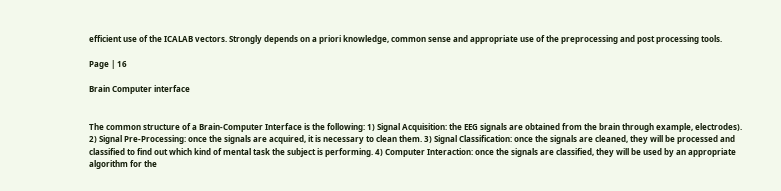efficient use of the ICALAB vectors. Strongly depends on a priori knowledge, common sense and appropriate use of the preprocessing and post processing tools.

Page | 16

Brain Computer interface


The common structure of a Brain-Computer Interface is the following: 1) Signal Acquisition: the EEG signals are obtained from the brain through example, electrodes). 2) Signal Pre-Processing: once the signals are acquired, it is necessary to clean them. 3) Signal Classification: once the signals are cleaned, they will be processed and classified to find out which kind of mental task the subject is performing. 4) Computer Interaction: once the signals are classified, they will be used by an appropriate algorithm for the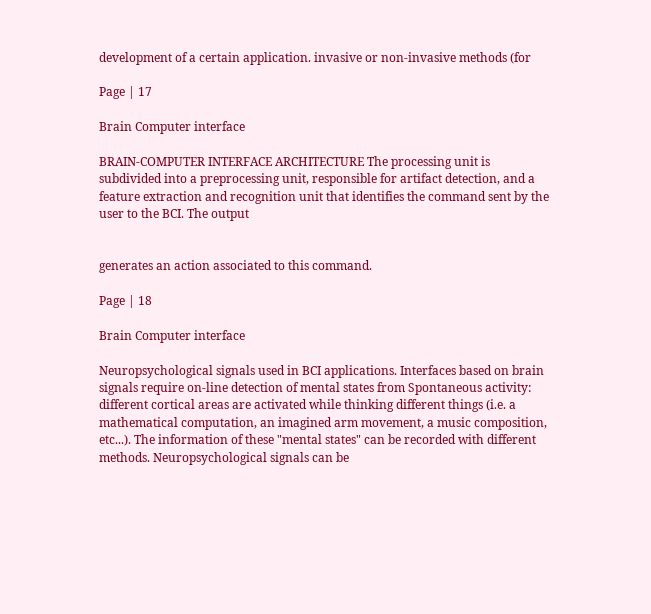development of a certain application. invasive or non-invasive methods (for

Page | 17

Brain Computer interface

BRAIN-COMPUTER INTERFACE ARCHITECTURE The processing unit is subdivided into a preprocessing unit, responsible for artifact detection, and a feature extraction and recognition unit that identifies the command sent by the user to the BCI. The output


generates an action associated to this command.

Page | 18

Brain Computer interface

Neuropsychological signals used in BCI applications. Interfaces based on brain signals require on-line detection of mental states from Spontaneous activity: different cortical areas are activated while thinking different things (i.e. a mathematical computation, an imagined arm movement, a music composition, etc...). The information of these "mental states" can be recorded with different methods. Neuropsychological signals can be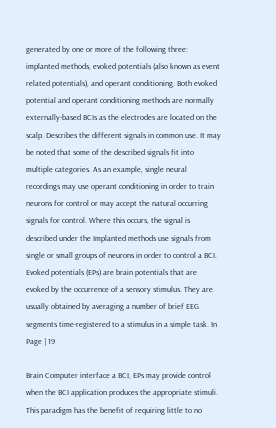generated by one or more of the following three: implanted methods, evoked potentials (also known as event related potentials), and operant conditioning. Both evoked potential and operant conditioning methods are normally externally-based BCIs as the electrodes are located on the scalp. Describes the different signals in common use. It may be noted that some of the described signals fit into multiple categories. As an example, single neural recordings may use operant conditioning in order to train neurons for control or may accept the natural occurring signals for control. Where this occurs, the signal is described under the Implanted methods use signals from single or small groups of neurons in order to control a BCI. Evoked potentials (EPs) are brain potentials that are evoked by the occurrence of a sensory stimulus. They are usually obtained by averaging a number of brief EEG segments time-registered to a stimulus in a simple task. In
Page | 19

Brain Computer interface a BCI, EPs may provide control when the BCI application produces the appropriate stimuli. This paradigm has the benefit of requiring little to no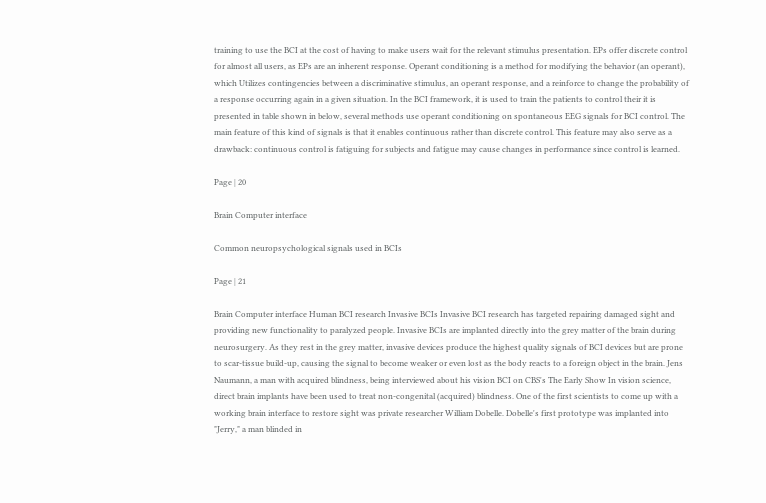training to use the BCI at the cost of having to make users wait for the relevant stimulus presentation. EPs offer discrete control for almost all users, as EPs are an inherent response. Operant conditioning is a method for modifying the behavior (an operant), which Utilizes contingencies between a discriminative stimulus, an operant response, and a reinforce to change the probability of a response occurring again in a given situation. In the BCI framework, it is used to train the patients to control their it is presented in table shown in below, several methods use operant conditioning on spontaneous EEG signals for BCI control. The main feature of this kind of signals is that it enables continuous rather than discrete control. This feature may also serve as a drawback: continuous control is fatiguing for subjects and fatigue may cause changes in performance since control is learned.

Page | 20

Brain Computer interface

Common neuropsychological signals used in BCIs

Page | 21

Brain Computer interface Human BCI research Invasive BCIs Invasive BCI research has targeted repairing damaged sight and providing new functionality to paralyzed people. Invasive BCIs are implanted directly into the grey matter of the brain during neurosurgery. As they rest in the grey matter, invasive devices produce the highest quality signals of BCI devices but are prone to scar-tissue build-up, causing the signal to become weaker or even lost as the body reacts to a foreign object in the brain. Jens Naumann, a man with acquired blindness, being interviewed about his vision BCI on CBS's The Early Show In vision science, direct brain implants have been used to treat non-congenital (acquired) blindness. One of the first scientists to come up with a working brain interface to restore sight was private researcher William Dobelle. Dobelle's first prototype was implanted into "Jerry," a man blinded in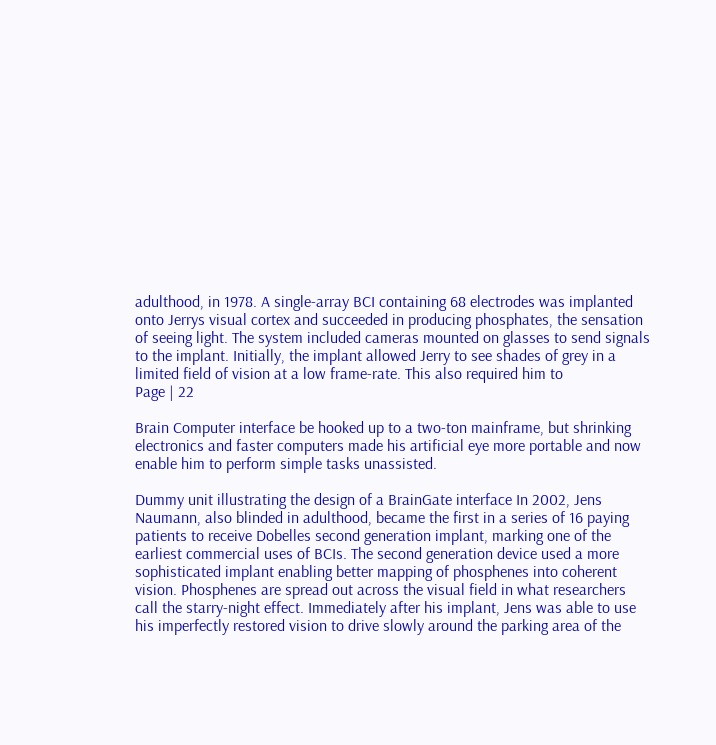adulthood, in 1978. A single-array BCI containing 68 electrodes was implanted onto Jerrys visual cortex and succeeded in producing phosphates, the sensation of seeing light. The system included cameras mounted on glasses to send signals to the implant. Initially, the implant allowed Jerry to see shades of grey in a limited field of vision at a low frame-rate. This also required him to
Page | 22

Brain Computer interface be hooked up to a two-ton mainframe, but shrinking electronics and faster computers made his artificial eye more portable and now enable him to perform simple tasks unassisted.

Dummy unit illustrating the design of a BrainGate interface In 2002, Jens Naumann, also blinded in adulthood, became the first in a series of 16 paying patients to receive Dobelles second generation implant, marking one of the earliest commercial uses of BCIs. The second generation device used a more sophisticated implant enabling better mapping of phosphenes into coherent vision. Phosphenes are spread out across the visual field in what researchers call the starry-night effect. Immediately after his implant, Jens was able to use his imperfectly restored vision to drive slowly around the parking area of the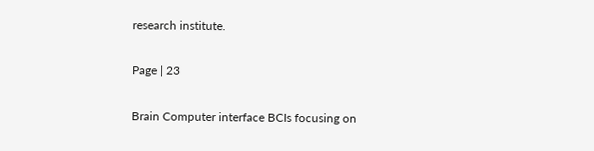research institute.

Page | 23

Brain Computer interface BCIs focusing on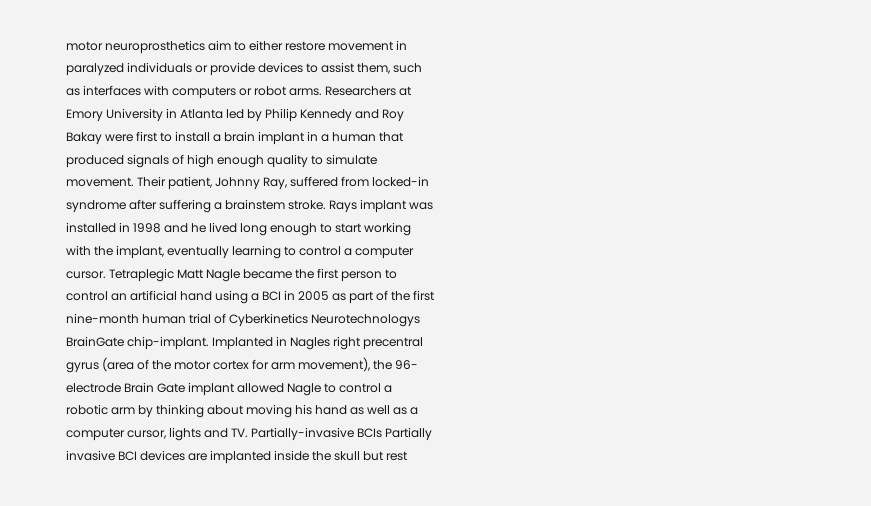motor neuroprosthetics aim to either restore movement in paralyzed individuals or provide devices to assist them, such as interfaces with computers or robot arms. Researchers at Emory University in Atlanta led by Philip Kennedy and Roy Bakay were first to install a brain implant in a human that produced signals of high enough quality to simulate movement. Their patient, Johnny Ray, suffered from locked-in syndrome after suffering a brainstem stroke. Rays implant was installed in 1998 and he lived long enough to start working with the implant, eventually learning to control a computer cursor. Tetraplegic Matt Nagle became the first person to control an artificial hand using a BCI in 2005 as part of the first nine-month human trial of Cyberkinetics Neurotechnologys BrainGate chip-implant. Implanted in Nagles right precentral gyrus (area of the motor cortex for arm movement), the 96-electrode Brain Gate implant allowed Nagle to control a robotic arm by thinking about moving his hand as well as a computer cursor, lights and TV. Partially-invasive BCIs Partially invasive BCI devices are implanted inside the skull but rest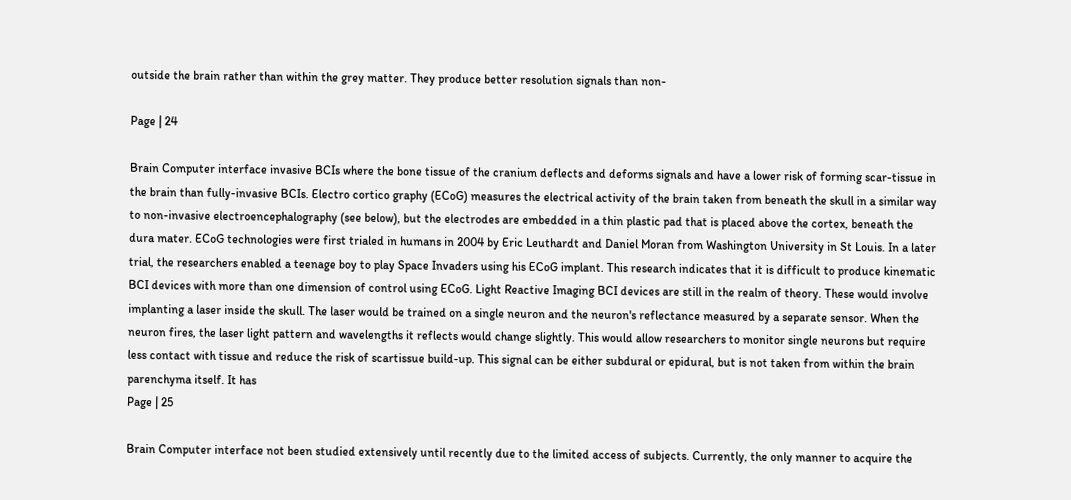outside the brain rather than within the grey matter. They produce better resolution signals than non-

Page | 24

Brain Computer interface invasive BCIs where the bone tissue of the cranium deflects and deforms signals and have a lower risk of forming scar-tissue in the brain than fully-invasive BCIs. Electro cortico graphy (ECoG) measures the electrical activity of the brain taken from beneath the skull in a similar way to non-invasive electroencephalography (see below), but the electrodes are embedded in a thin plastic pad that is placed above the cortex, beneath the dura mater. ECoG technologies were first trialed in humans in 2004 by Eric Leuthardt and Daniel Moran from Washington University in St Louis. In a later trial, the researchers enabled a teenage boy to play Space Invaders using his ECoG implant. This research indicates that it is difficult to produce kinematic BCI devices with more than one dimension of control using ECoG. Light Reactive Imaging BCI devices are still in the realm of theory. These would involve implanting a laser inside the skull. The laser would be trained on a single neuron and the neuron's reflectance measured by a separate sensor. When the neuron fires, the laser light pattern and wavelengths it reflects would change slightly. This would allow researchers to monitor single neurons but require less contact with tissue and reduce the risk of scartissue build-up. This signal can be either subdural or epidural, but is not taken from within the brain parenchyma itself. It has
Page | 25

Brain Computer interface not been studied extensively until recently due to the limited access of subjects. Currently, the only manner to acquire the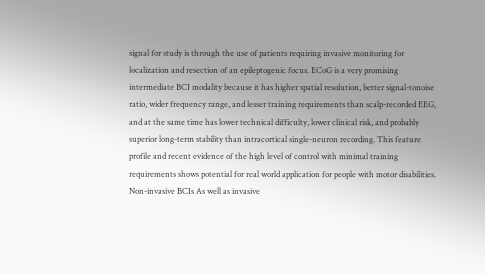signal for study is through the use of patients requiring invasive monitoring for localization and resection of an epileptogenic focus. ECoG is a very promising intermediate BCI modality because it has higher spatial resolution, better signal-tonoise ratio, wider frequency range, and lesser training requirements than scalp-recorded EEG, and at the same time has lower technical difficulty, lower clinical risk, and probably superior long-term stability than intracortical single-neuron recording. This feature profile and recent evidence of the high level of control with minimal training requirements shows potential for real world application for people with motor disabilities. Non-invasive BCIs As well as invasive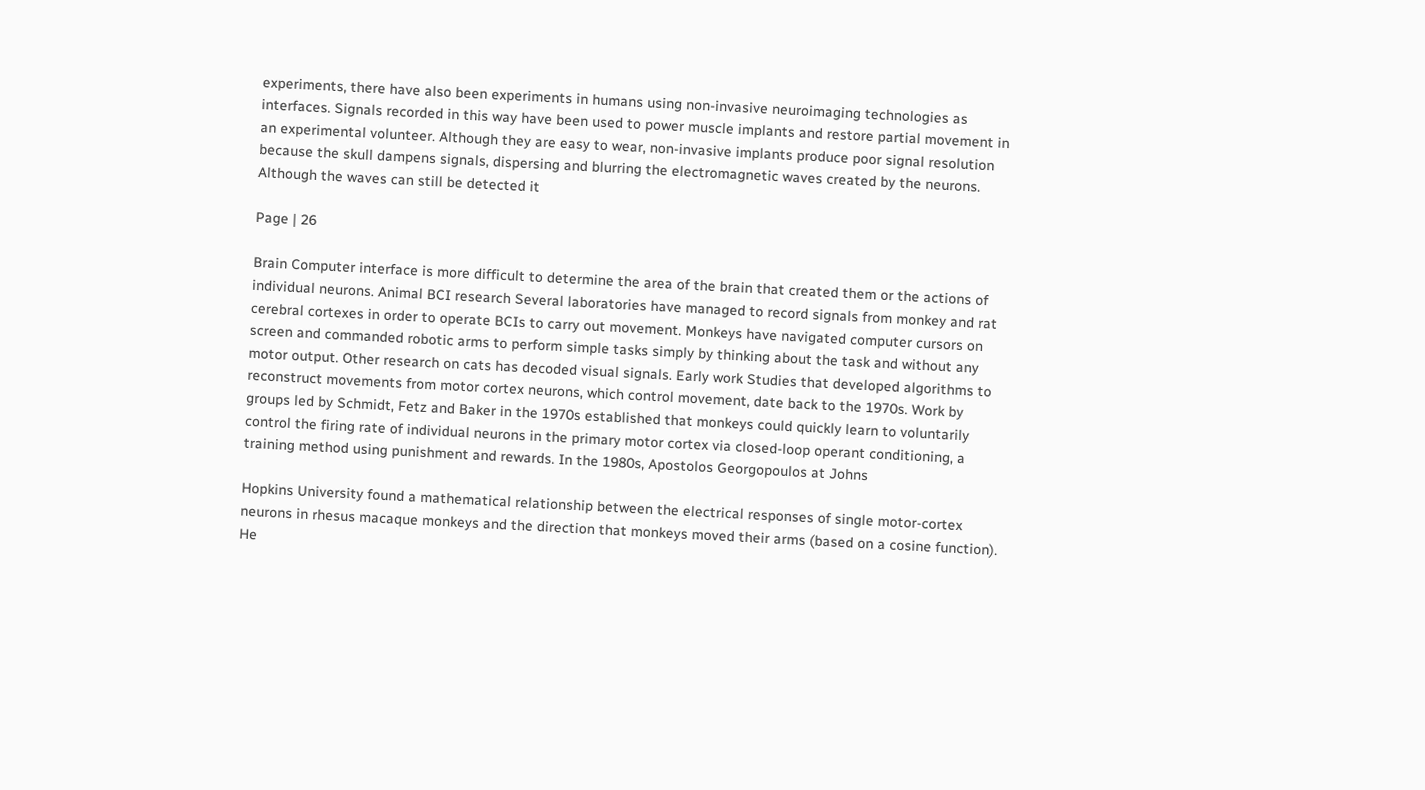experiments, there have also been experiments in humans using non-invasive neuroimaging technologies as interfaces. Signals recorded in this way have been used to power muscle implants and restore partial movement in an experimental volunteer. Although they are easy to wear, non-invasive implants produce poor signal resolution because the skull dampens signals, dispersing and blurring the electromagnetic waves created by the neurons. Although the waves can still be detected it

Page | 26

Brain Computer interface is more difficult to determine the area of the brain that created them or the actions of individual neurons. Animal BCI research Several laboratories have managed to record signals from monkey and rat cerebral cortexes in order to operate BCIs to carry out movement. Monkeys have navigated computer cursors on screen and commanded robotic arms to perform simple tasks simply by thinking about the task and without any motor output. Other research on cats has decoded visual signals. Early work Studies that developed algorithms to reconstruct movements from motor cortex neurons, which control movement, date back to the 1970s. Work by groups led by Schmidt, Fetz and Baker in the 1970s established that monkeys could quickly learn to voluntarily control the firing rate of individual neurons in the primary motor cortex via closed-loop operant conditioning, a training method using punishment and rewards. In the 1980s, Apostolos Georgopoulos at Johns

Hopkins University found a mathematical relationship between the electrical responses of single motor-cortex neurons in rhesus macaque monkeys and the direction that monkeys moved their arms (based on a cosine function). He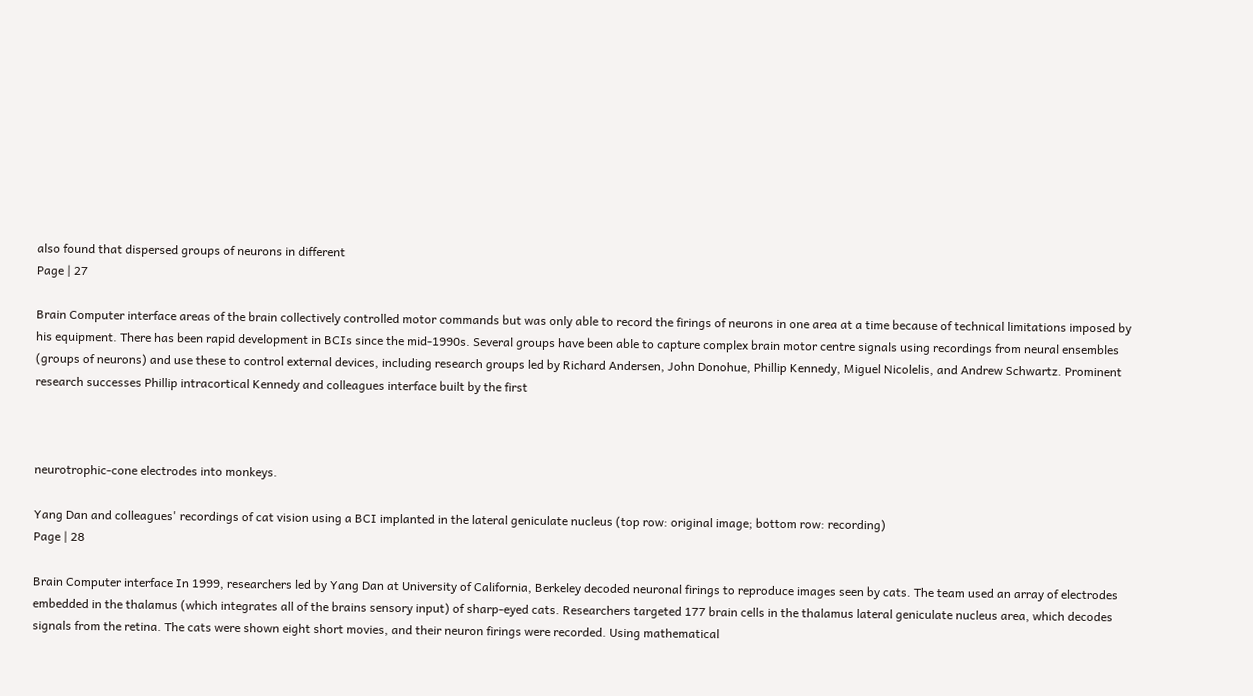also found that dispersed groups of neurons in different
Page | 27

Brain Computer interface areas of the brain collectively controlled motor commands but was only able to record the firings of neurons in one area at a time because of technical limitations imposed by his equipment. There has been rapid development in BCIs since the mid-1990s. Several groups have been able to capture complex brain motor centre signals using recordings from neural ensembles (groups of neurons) and use these to control external devices, including research groups led by Richard Andersen, John Donohue, Phillip Kennedy, Miguel Nicolelis, and Andrew Schwartz. Prominent research successes Phillip intracortical Kennedy and colleagues interface built by the first



neurotrophic-cone electrodes into monkeys.

Yang Dan and colleagues' recordings of cat vision using a BCI implanted in the lateral geniculate nucleus (top row: original image; bottom row: recording)
Page | 28

Brain Computer interface In 1999, researchers led by Yang Dan at University of California, Berkeley decoded neuronal firings to reproduce images seen by cats. The team used an array of electrodes embedded in the thalamus (which integrates all of the brains sensory input) of sharp-eyed cats. Researchers targeted 177 brain cells in the thalamus lateral geniculate nucleus area, which decodes signals from the retina. The cats were shown eight short movies, and their neuron firings were recorded. Using mathematical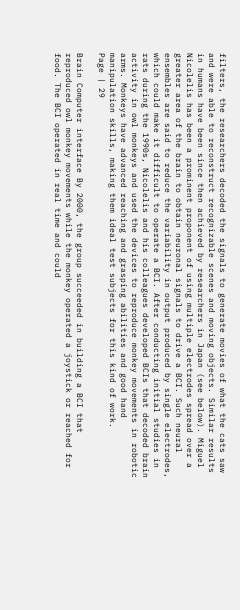filters, the researchers decoded the signals to generate movies of what the cats saw and were able to reconstruct recognizable scenes and moving objects. Similar results in humans have been since then achieved by researchers in Japan (see below). Miguel Nicolelis has been a prominent proponent of using multiple electrodes spread over a greater area of the brain to obtain neuronal signals to drive a BCI. Such neural ensembles are said to reduce the variability in output produced by single electrodes, which could make it difficult to operate a BCI. After conducting initial studies in rats during the 1990s, Nicolelis and his colleagues developed BCIs that decoded brain activity in owl monkeys and used the devices to reproduce monkey movements in robotic arms. Monkeys have advanced reaching and grasping abilities and good hand manipulation skills, making them ideal test subjects for this kind of work.
Page | 29

Brain Computer interface By 2000, the group succeeded in building a BCI that reproduced owl monkey movements while the monkey operated a joystick or reached for food. The BCI operated in real time and could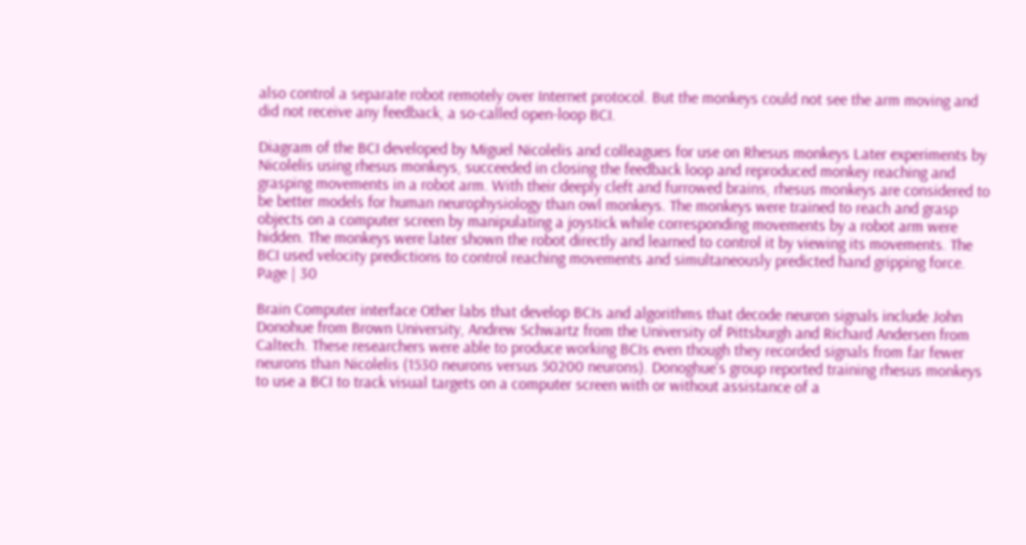also control a separate robot remotely over Internet protocol. But the monkeys could not see the arm moving and did not receive any feedback, a so-called open-loop BCI.

Diagram of the BCI developed by Miguel Nicolelis and colleagues for use on Rhesus monkeys Later experiments by Nicolelis using rhesus monkeys, succeeded in closing the feedback loop and reproduced monkey reaching and grasping movements in a robot arm. With their deeply cleft and furrowed brains, rhesus monkeys are considered to be better models for human neurophysiology than owl monkeys. The monkeys were trained to reach and grasp objects on a computer screen by manipulating a joystick while corresponding movements by a robot arm were hidden. The monkeys were later shown the robot directly and learned to control it by viewing its movements. The BCI used velocity predictions to control reaching movements and simultaneously predicted hand gripping force.
Page | 30

Brain Computer interface Other labs that develop BCIs and algorithms that decode neuron signals include John Donohue from Brown University, Andrew Schwartz from the University of Pittsburgh and Richard Andersen from Caltech. These researchers were able to produce working BCIs even though they recorded signals from far fewer neurons than Nicolelis (1530 neurons versus 50200 neurons). Donoghue's group reported training rhesus monkeys to use a BCI to track visual targets on a computer screen with or without assistance of a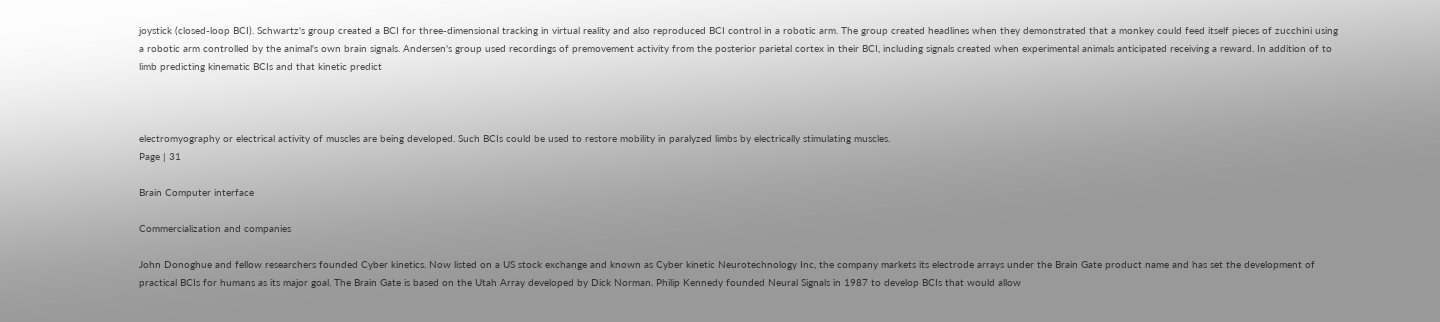joystick (closed-loop BCI). Schwartz's group created a BCI for three-dimensional tracking in virtual reality and also reproduced BCI control in a robotic arm. The group created headlines when they demonstrated that a monkey could feed itself pieces of zucchini using a robotic arm controlled by the animal's own brain signals. Andersen's group used recordings of premovement activity from the posterior parietal cortex in their BCI, including signals created when experimental animals anticipated receiving a reward. In addition of to limb predicting kinematic BCIs and that kinetic predict



electromyography or electrical activity of muscles are being developed. Such BCIs could be used to restore mobility in paralyzed limbs by electrically stimulating muscles.
Page | 31

Brain Computer interface

Commercialization and companies

John Donoghue and fellow researchers founded Cyber kinetics. Now listed on a US stock exchange and known as Cyber kinetic Neurotechnology Inc, the company markets its electrode arrays under the Brain Gate product name and has set the development of practical BCIs for humans as its major goal. The Brain Gate is based on the Utah Array developed by Dick Norman. Philip Kennedy founded Neural Signals in 1987 to develop BCIs that would allow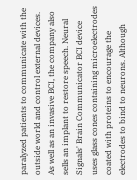paralyzed patients to communicate with the outside world and control external devices. As well as an invasive BCI, the company also sells an implant to restore speech. Neural Signals' Brain Communicator BCI device uses glass cones containing microelectrodes coated with proteins to encourage the electrodes to bind to neurons. Although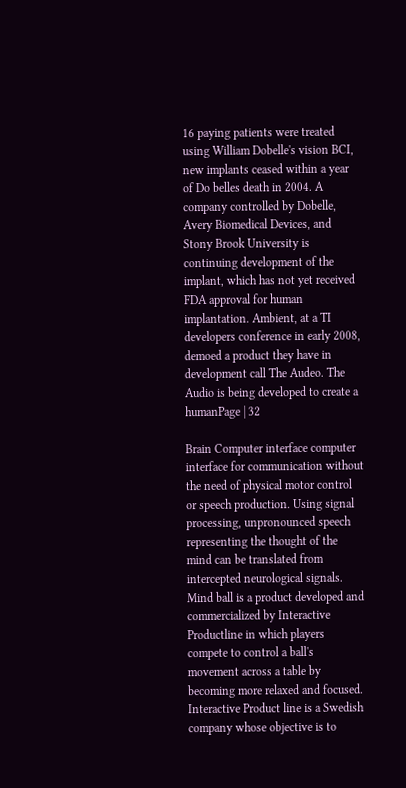16 paying patients were treated using William Dobelle's vision BCI, new implants ceased within a year of Do belles death in 2004. A company controlled by Dobelle, Avery Biomedical Devices, and Stony Brook University is continuing development of the implant, which has not yet received FDA approval for human implantation. Ambient, at a TI developers conference in early 2008, demoed a product they have in development call The Audeo. The Audio is being developed to create a humanPage | 32

Brain Computer interface computer interface for communication without the need of physical motor control or speech production. Using signal processing, unpronounced speech representing the thought of the mind can be translated from intercepted neurological signals. Mind ball is a product developed and commercialized by Interactive Productline in which players compete to control a ball's movement across a table by becoming more relaxed and focused. Interactive Product line is a Swedish company whose objective is to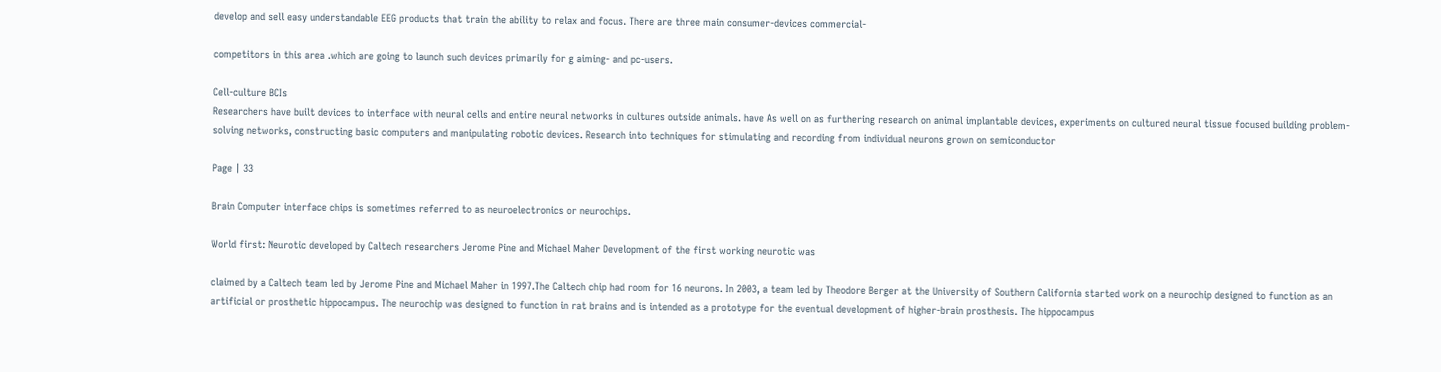develop and sell easy understandable EEG products that train the ability to relax and focus. There are three main consumer-devices commercial-

competitors in this area .which are going to launch such devices primarily for g aiming- and pc-users.

Cell-culture BCIs
Researchers have built devices to interface with neural cells and entire neural networks in cultures outside animals. have As well on as furthering research on animal implantable devices, experiments on cultured neural tissue focused building problem-solving networks, constructing basic computers and manipulating robotic devices. Research into techniques for stimulating and recording from individual neurons grown on semiconductor

Page | 33

Brain Computer interface chips is sometimes referred to as neuroelectronics or neurochips.

World first: Neurotic developed by Caltech researchers Jerome Pine and Michael Maher Development of the first working neurotic was

claimed by a Caltech team led by Jerome Pine and Michael Maher in 1997.The Caltech chip had room for 16 neurons. In 2003, a team led by Theodore Berger at the University of Southern California started work on a neurochip designed to function as an artificial or prosthetic hippocampus. The neurochip was designed to function in rat brains and is intended as a prototype for the eventual development of higher-brain prosthesis. The hippocampus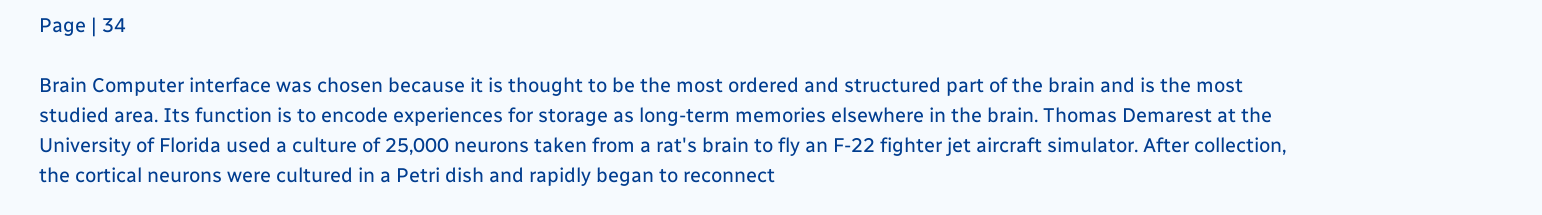Page | 34

Brain Computer interface was chosen because it is thought to be the most ordered and structured part of the brain and is the most studied area. Its function is to encode experiences for storage as long-term memories elsewhere in the brain. Thomas Demarest at the University of Florida used a culture of 25,000 neurons taken from a rat's brain to fly an F-22 fighter jet aircraft simulator. After collection, the cortical neurons were cultured in a Petri dish and rapidly began to reconnect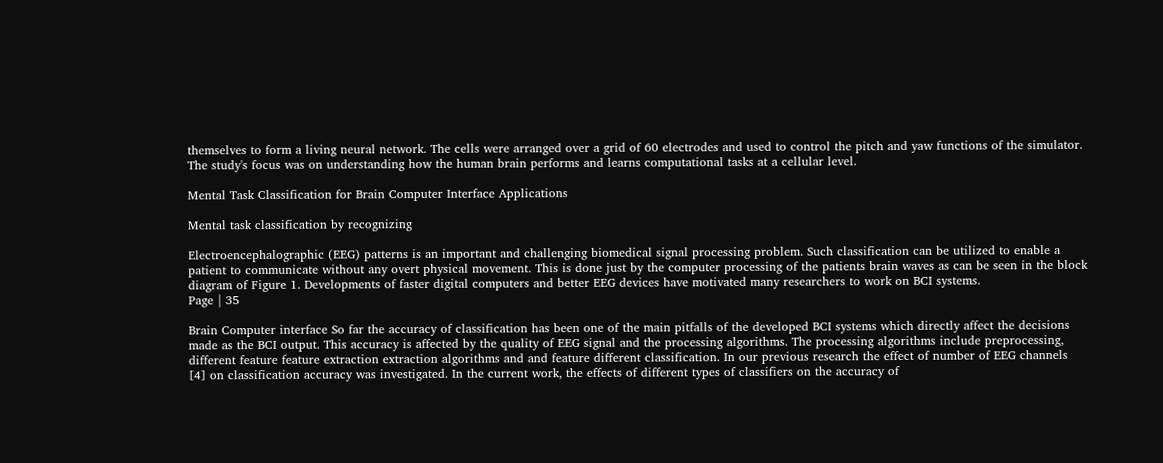themselves to form a living neural network. The cells were arranged over a grid of 60 electrodes and used to control the pitch and yaw functions of the simulator. The study's focus was on understanding how the human brain performs and learns computational tasks at a cellular level.

Mental Task Classification for Brain Computer Interface Applications

Mental task classification by recognizing

Electroencephalographic (EEG) patterns is an important and challenging biomedical signal processing problem. Such classification can be utilized to enable a patient to communicate without any overt physical movement. This is done just by the computer processing of the patients brain waves as can be seen in the block diagram of Figure 1. Developments of faster digital computers and better EEG devices have motivated many researchers to work on BCI systems.
Page | 35

Brain Computer interface So far the accuracy of classification has been one of the main pitfalls of the developed BCI systems which directly affect the decisions made as the BCI output. This accuracy is affected by the quality of EEG signal and the processing algorithms. The processing algorithms include preprocessing, different feature feature extraction extraction algorithms and and feature different classification. In our previous research the effect of number of EEG channels [4] on classification accuracy was investigated. In the current work, the effects of different types of classifiers on the accuracy of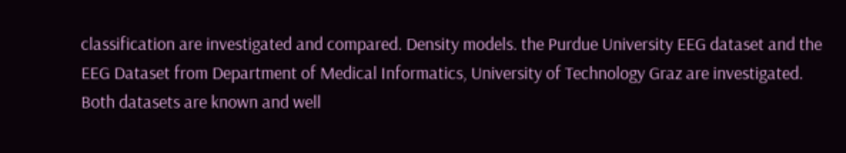classification are investigated and compared. Density models. the Purdue University EEG dataset and the EEG Dataset from Department of Medical Informatics, University of Technology Graz are investigated. Both datasets are known and well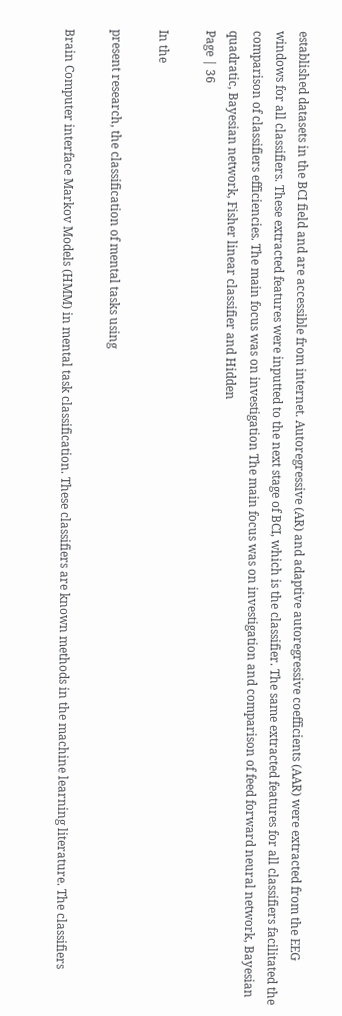established datasets in the BCI field and are accessible from internet. Autoregressive (AR) and adaptive autoregressive coefficients (AAR) were extracted from the EEG windows for all classifiers. These extracted features were inputted to the next stage of BCI, which is the classifier. The same extracted features for all classifiers facilitated the comparison of classifiers efficiencies. The main focus was on investigation The main focus was on investigation and comparison of feed forward neural network, Bayesian quadratic, Bayesian network, Fisher linear classifier and Hidden
Page | 36

In the

present research, the classification of mental tasks using

Brain Computer interface Markov Models (HMM) in mental task classification. These classifiers are known methods in the machine learning literature. The classifiers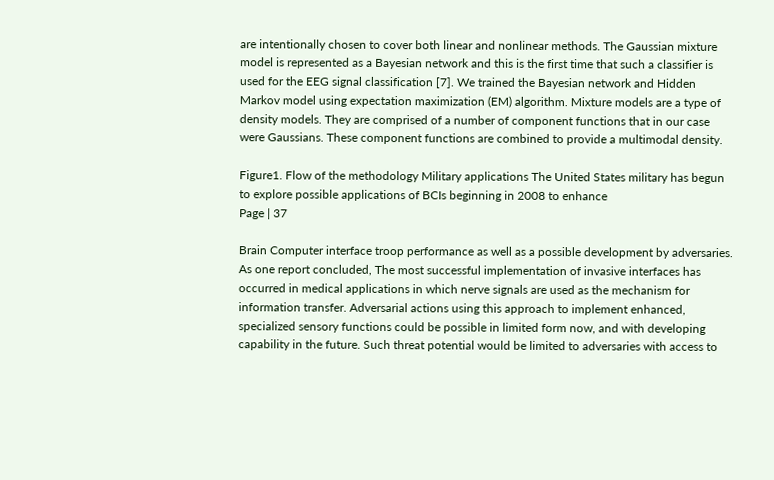are intentionally chosen to cover both linear and nonlinear methods. The Gaussian mixture model is represented as a Bayesian network and this is the first time that such a classifier is used for the EEG signal classification [7]. We trained the Bayesian network and Hidden Markov model using expectation maximization (EM) algorithm. Mixture models are a type of density models. They are comprised of a number of component functions that in our case were Gaussians. These component functions are combined to provide a multimodal density.

Figure1. Flow of the methodology Military applications The United States military has begun to explore possible applications of BCIs beginning in 2008 to enhance
Page | 37

Brain Computer interface troop performance as well as a possible development by adversaries. As one report concluded, The most successful implementation of invasive interfaces has occurred in medical applications in which nerve signals are used as the mechanism for information transfer. Adversarial actions using this approach to implement enhanced, specialized sensory functions could be possible in limited form now, and with developing capability in the future. Such threat potential would be limited to adversaries with access to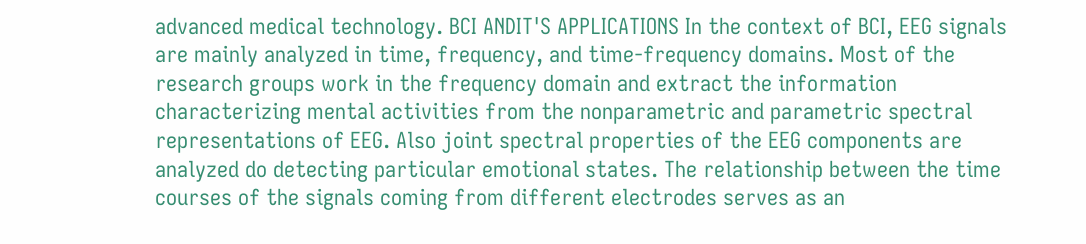advanced medical technology. BCI ANDIT'S APPLICATIONS In the context of BCI, EEG signals are mainly analyzed in time, frequency, and time-frequency domains. Most of the research groups work in the frequency domain and extract the information characterizing mental activities from the nonparametric and parametric spectral representations of EEG. Also joint spectral properties of the EEG components are analyzed do detecting particular emotional states. The relationship between the time courses of the signals coming from different electrodes serves as an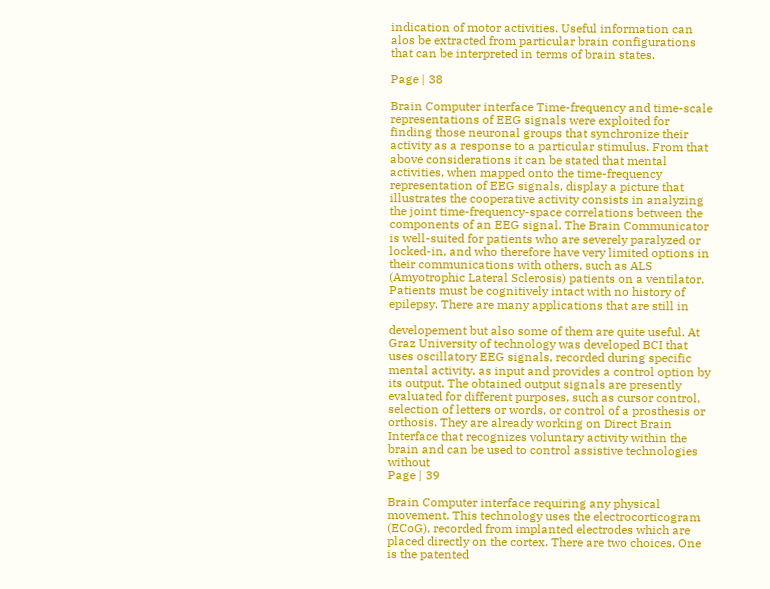indication of motor activities. Useful information can alos be extracted from particular brain configurations that can be interpreted in terms of brain states.

Page | 38

Brain Computer interface Time-frequency and time-scale representations of EEG signals were exploited for finding those neuronal groups that synchronize their activity as a response to a particular stimulus. From that above considerations it can be stated that mental activities, when mapped onto the time-frequency representation of EEG signals, display a picture that illustrates the cooperative activity consists in analyzing the joint time-frequency-space correlations between the components of an EEG signal. The Brain Communicator is well-suited for patients who are severely paralyzed or locked-in, and who therefore have very limited options in their communications with others, such as ALS (Amyotrophic Lateral Sclerosis) patients on a ventilator. Patients must be cognitively intact with no history of epilepsy. There are many applications that are still in

developement but also some of them are quite useful. At Graz University of technology was developed BCI that uses oscillatory EEG signals, recorded during specific mental activity, as input and provides a control option by its output. The obtained output signals are presently evaluated for different purposes, such as cursor control, selection of letters or words, or control of a prosthesis or orthosis. They are already working on Direct Brain Interface that recognizes voluntary activity within the brain and can be used to control assistive technologies without
Page | 39

Brain Computer interface requiring any physical movement. This technology uses the electrocorticogram (ECoG), recorded from implanted electrodes which are placed directly on the cortex. There are two choices. One is the patented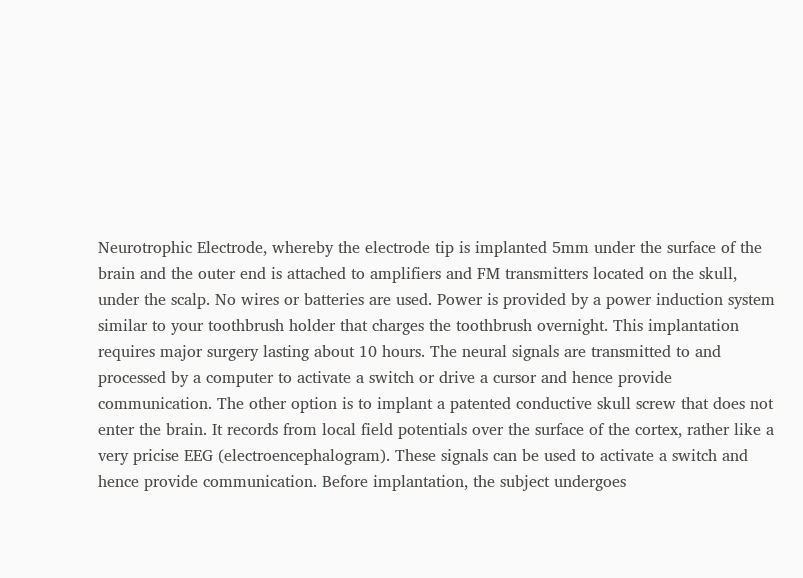Neurotrophic Electrode, whereby the electrode tip is implanted 5mm under the surface of the brain and the outer end is attached to amplifiers and FM transmitters located on the skull, under the scalp. No wires or batteries are used. Power is provided by a power induction system similar to your toothbrush holder that charges the toothbrush overnight. This implantation requires major surgery lasting about 10 hours. The neural signals are transmitted to and processed by a computer to activate a switch or drive a cursor and hence provide communication. The other option is to implant a patented conductive skull screw that does not enter the brain. It records from local field potentials over the surface of the cortex, rather like a very pricise EEG (electroencephalogram). These signals can be used to activate a switch and hence provide communication. Before implantation, the subject undergoes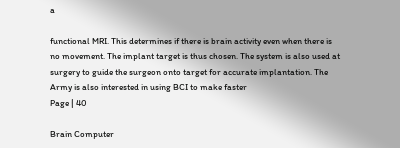a

functional MRI. This determines if there is brain activity even when there is no movement. The implant target is thus chosen. The system is also used at surgery to guide the surgeon onto target for accurate implantation. The Army is also interested in using BCI to make faster
Page | 40

Brain Computer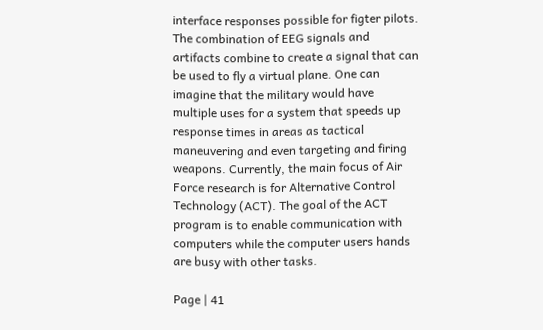interface responses possible for figter pilots. The combination of EEG signals and artifacts combine to create a signal that can be used to fly a virtual plane. One can imagine that the military would have multiple uses for a system that speeds up response times in areas as tactical maneuvering and even targeting and firing weapons. Currently, the main focus of Air Force research is for Alternative Control Technology (ACT). The goal of the ACT program is to enable communication with computers while the computer users hands are busy with other tasks.

Page | 41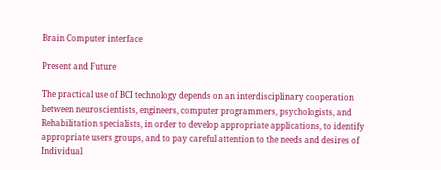Brain Computer interface

Present and Future

The practical use of BCI technology depends on an interdisciplinary cooperation between neuroscientists, engineers, computer programmers, psychologists, and Rehabilitation specialists, in order to develop appropriate applications, to identify appropriate users groups, and to pay careful attention to the needs and desires of Individual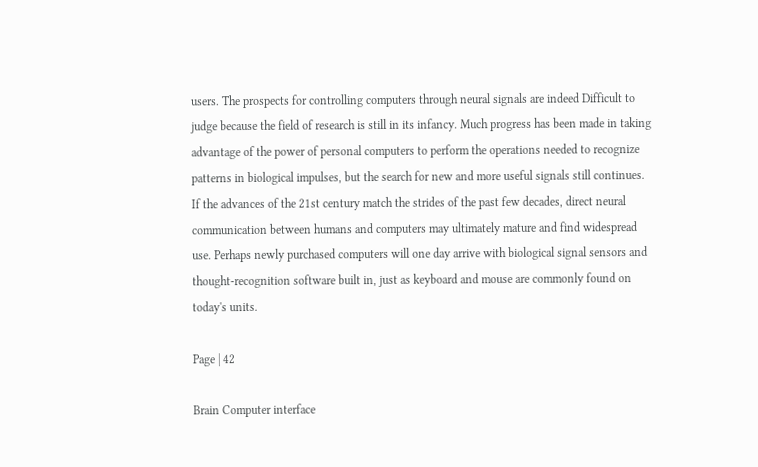users. The prospects for controlling computers through neural signals are indeed Difficult to judge because the field of research is still in its infancy. Much progress has been made in taking advantage of the power of personal computers to perform the operations needed to recognize patterns in biological impulses, but the search for new and more useful signals still continues. If the advances of the 21st century match the strides of the past few decades, direct neural communication between humans and computers may ultimately mature and find widespread use. Perhaps newly purchased computers will one day arrive with biological signal sensors and thought-recognition software built in, just as keyboard and mouse are commonly found on today's units.

Page | 42

Brain Computer interface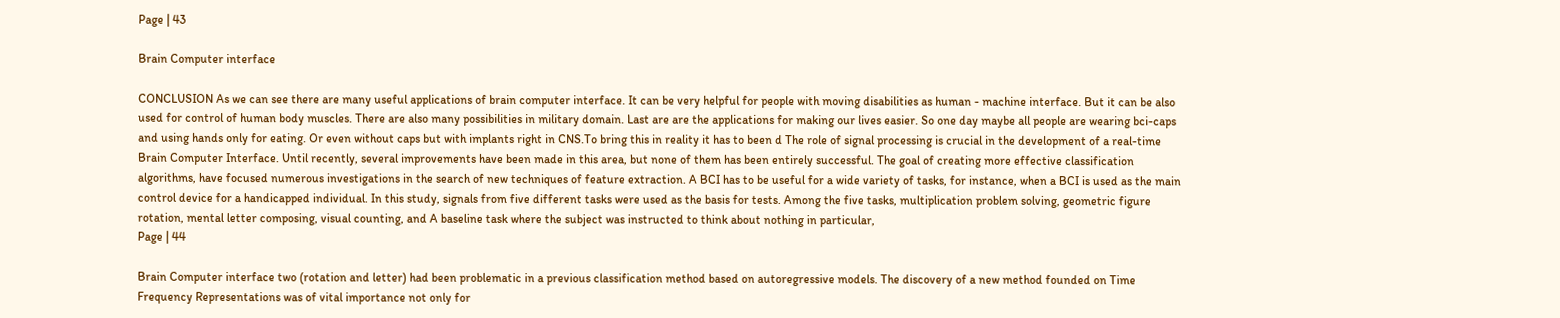Page | 43

Brain Computer interface

CONCLUSION As we can see there are many useful applications of brain computer interface. It can be very helpful for people with moving disabilities as human - machine interface. But it can be also used for control of human body muscles. There are also many possibilities in military domain. Last are are the applications for making our lives easier. So one day maybe all people are wearing bci-caps and using hands only for eating. Or even without caps but with implants right in CNS.To bring this in reality it has to been d The role of signal processing is crucial in the development of a real-time Brain Computer Interface. Until recently, several improvements have been made in this area, but none of them has been entirely successful. The goal of creating more effective classification algorithms, have focused numerous investigations in the search of new techniques of feature extraction. A BCI has to be useful for a wide variety of tasks, for instance, when a BCI is used as the main control device for a handicapped individual. In this study, signals from five different tasks were used as the basis for tests. Among the five tasks, multiplication problem solving, geometric figure rotation, mental letter composing, visual counting, and A baseline task where the subject was instructed to think about nothing in particular,
Page | 44

Brain Computer interface two (rotation and letter) had been problematic in a previous classification method based on autoregressive models. The discovery of a new method founded on Time Frequency Representations was of vital importance not only for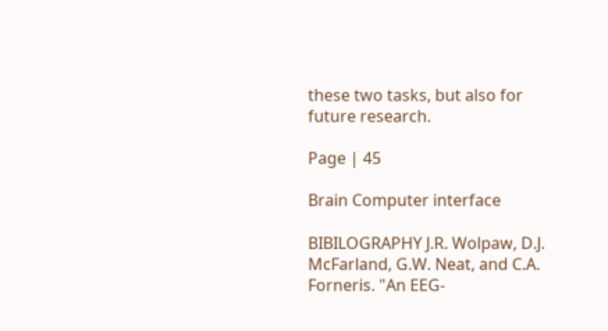these two tasks, but also for future research.

Page | 45

Brain Computer interface

BIBILOGRAPHY J.R. Wolpaw, D.J. McFarland, G.W. Neat, and C.A. Forneris. "An EEG-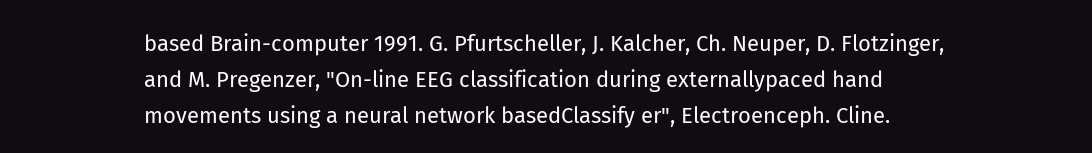based Brain-computer 1991. G. Pfurtscheller, J. Kalcher, Ch. Neuper, D. Flotzinger, and M. Pregenzer, "On-line EEG classification during externallypaced hand movements using a neural network basedClassify er", Electroenceph. Cline.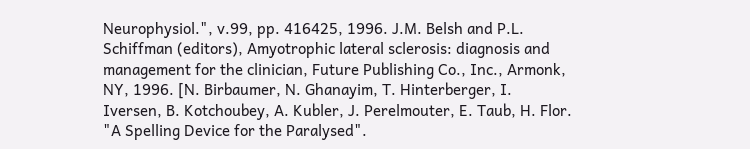Neurophysiol.", v.99, pp. 416425, 1996. J.M. Belsh and P.L. Schiffman (editors), Amyotrophic lateral sclerosis: diagnosis and management for the clinician, Future Publishing Co., Inc., Armonk, NY, 1996. [N. Birbaumer, N. Ghanayim, T. Hinterberger, I. Iversen, B. Kotchoubey, A. Kubler, J. Perelmouter, E. Taub, H. Flor. "A Spelling Device for the Paralysed".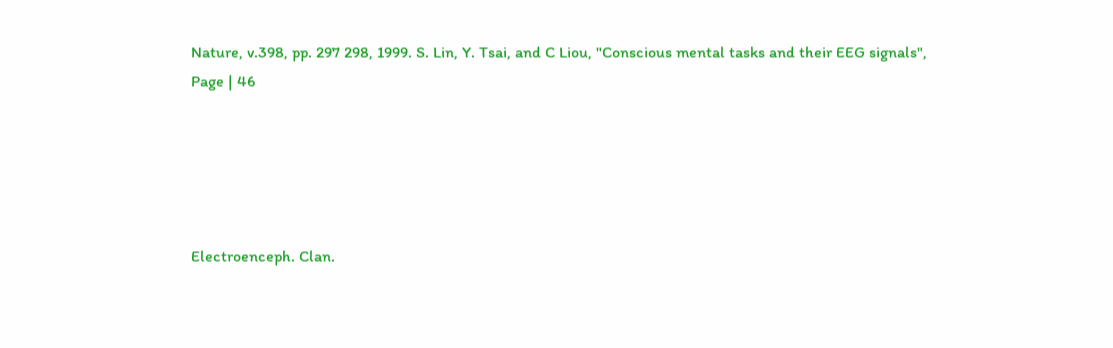Nature, v.398, pp. 297 298, 1999. S. Lin, Y. Tsai, and C Liou, "Conscious mental tasks and their EEG signals",
Page | 46





Electroenceph. Clan.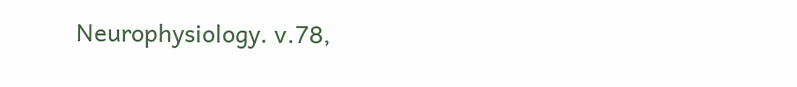Neurophysiology. v.78,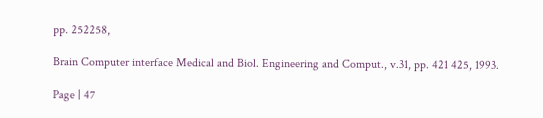pp. 252258,

Brain Computer interface Medical and Biol. Engineering and Comput., v.31, pp. 421 425, 1993.

Page | 47